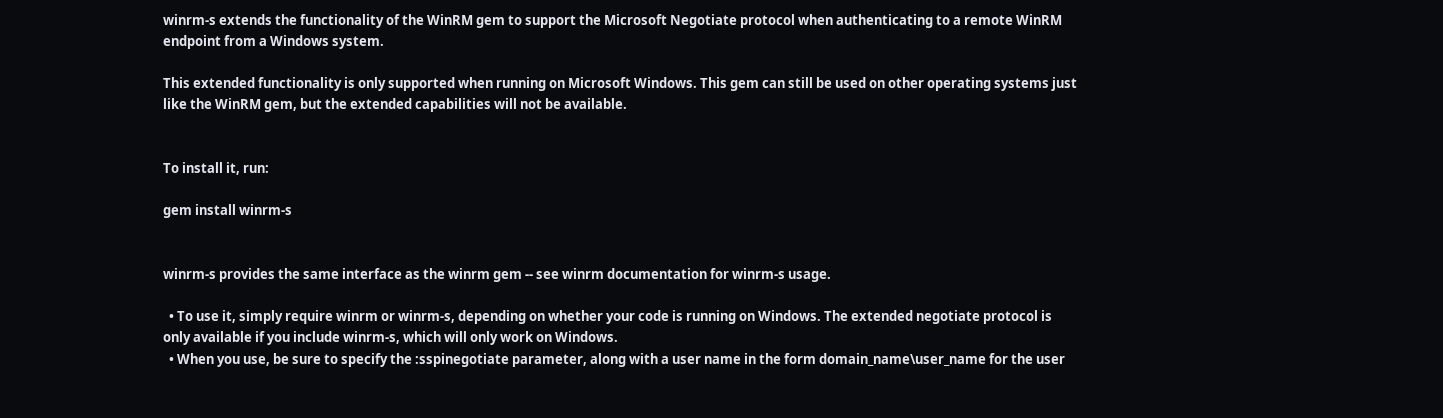winrm-s extends the functionality of the WinRM gem to support the Microsoft Negotiate protocol when authenticating to a remote WinRM endpoint from a Windows system.

This extended functionality is only supported when running on Microsoft Windows. This gem can still be used on other operating systems just like the WinRM gem, but the extended capabilities will not be available.


To install it, run:

gem install winrm-s


winrm-s provides the same interface as the winrm gem -- see winrm documentation for winrm-s usage.

  • To use it, simply require winrm or winrm-s, depending on whether your code is running on Windows. The extended negotiate protocol is only available if you include winrm-s, which will only work on Windows.
  • When you use, be sure to specify the :sspinegotiate parameter, along with a user name in the form domain_name\user_name for the user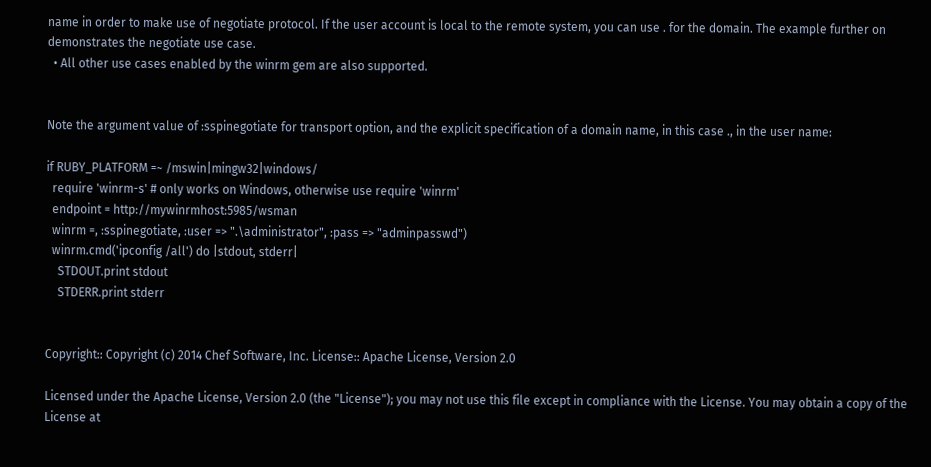name in order to make use of negotiate protocol. If the user account is local to the remote system, you can use . for the domain. The example further on demonstrates the negotiate use case.
  • All other use cases enabled by the winrm gem are also supported.


Note the argument value of :sspinegotiate for transport option, and the explicit specification of a domain name, in this case ., in the user name:

if RUBY_PLATFORM =~ /mswin|mingw32|windows/
  require 'winrm-s' # only works on Windows, otherwise use require 'winrm'
  endpoint = http://mywinrmhost:5985/wsman
  winrm =, :sspinegotiate, :user => ".\administrator", :pass => "adminpasswd")
  winrm.cmd('ipconfig /all') do |stdout, stderr|
    STDOUT.print stdout
    STDERR.print stderr


Copyright:: Copyright (c) 2014 Chef Software, Inc. License:: Apache License, Version 2.0

Licensed under the Apache License, Version 2.0 (the "License"); you may not use this file except in compliance with the License. You may obtain a copy of the License at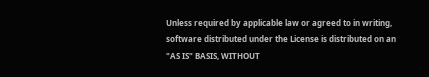Unless required by applicable law or agreed to in writing, software distributed under the License is distributed on an "AS IS" BASIS, WITHOUT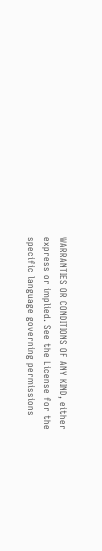WARRANTIES OR CONDITIONS OF ANY KIND, either express or implied. See the License for the specific language governing permissions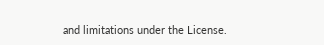and limitations under the License.